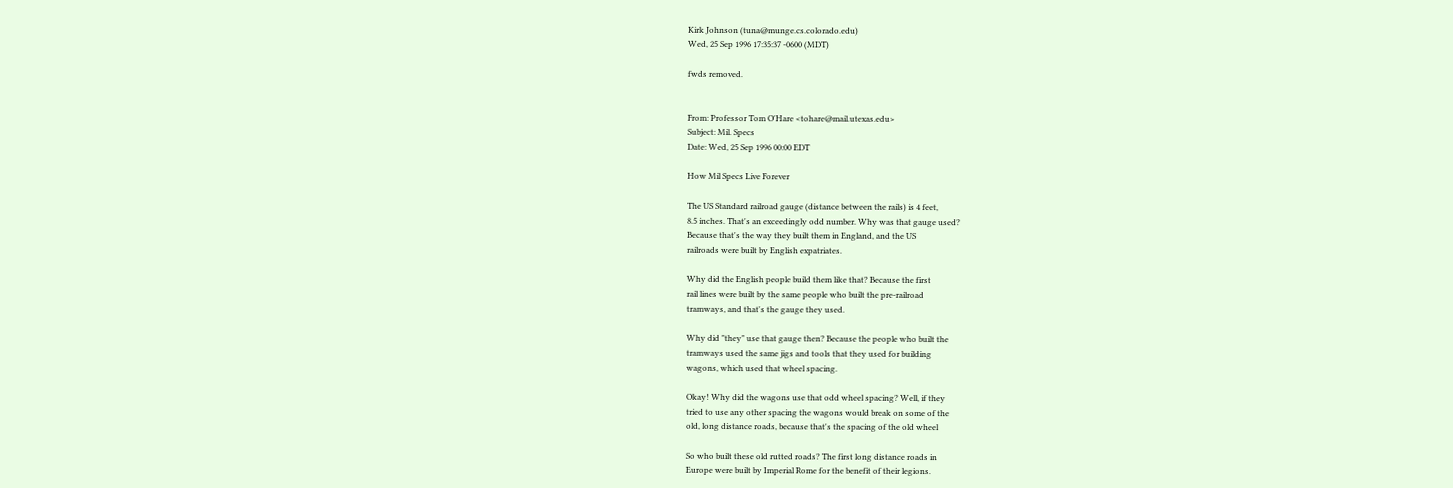Kirk Johnson (tuna@munge.cs.colorado.edu)
Wed, 25 Sep 1996 17:35:37 -0600 (MDT)

fwds removed.


From: Professor Tom O'Hare <tohare@mail.utexas.edu>
Subject: Mil. Specs
Date: Wed, 25 Sep 1996 00:00 EDT

How Mil Specs Live Forever

The US Standard railroad gauge (distance between the rails) is 4 feet,
8.5 inches. That's an exceedingly odd number. Why was that gauge used?
Because that's the way they built them in England, and the US
railroads were built by English expatriates.

Why did the English people build them like that? Because the first
rail lines were built by the same people who built the pre-railroad
tramways, and that's the gauge they used.

Why did "they" use that gauge then? Because the people who built the
tramways used the same jigs and tools that they used for building
wagons, which used that wheel spacing.

Okay! Why did the wagons use that odd wheel spacing? Well, if they
tried to use any other spacing the wagons would break on some of the
old, long distance roads, because that's the spacing of the old wheel

So who built these old rutted roads? The first long distance roads in
Europe were built by Imperial Rome for the benefit of their legions.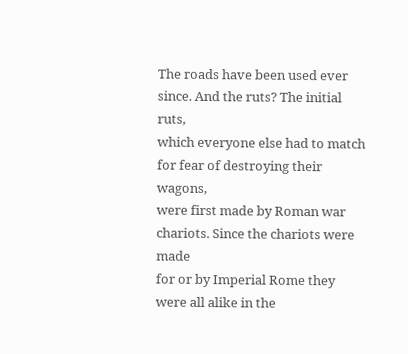The roads have been used ever since. And the ruts? The initial ruts,
which everyone else had to match for fear of destroying their wagons,
were first made by Roman war chariots. Since the chariots were made
for or by Imperial Rome they were all alike in the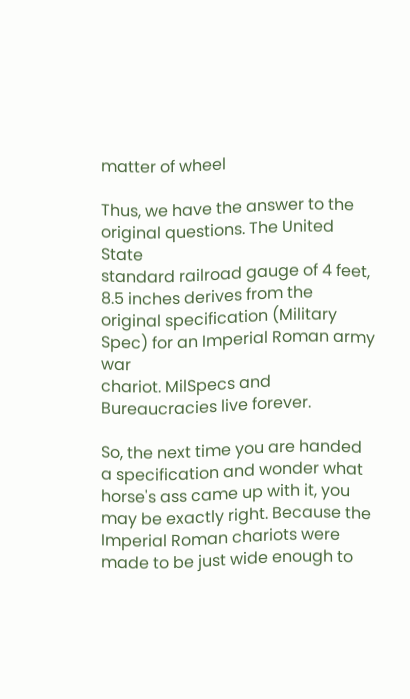matter of wheel

Thus, we have the answer to the original questions. The United State
standard railroad gauge of 4 feet, 8.5 inches derives from the
original specification (Military Spec) for an Imperial Roman army war
chariot. MilSpecs and Bureaucracies live forever.

So, the next time you are handed a specification and wonder what
horse's ass came up with it, you may be exactly right. Because the
Imperial Roman chariots were made to be just wide enough to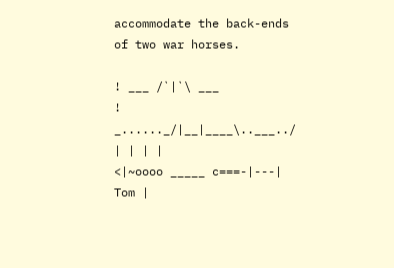accommodate the back-ends of two war horses.

! ___ /`|`\ ___
! _......_/|__|____\..___../ | | | |
<|~oooo _____ c===-|---| Tom |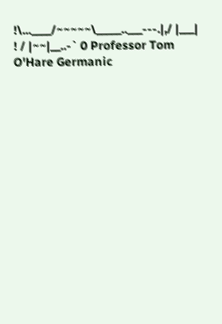!\...____/~~~~~\_____..___---.|,/ |___|
! / |~~|__..-` 0 Professor Tom O'Hare Germanic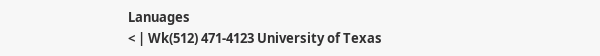Lanuages
< | Wk(512) 471-4123 University of Texas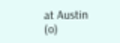at Austin
(o)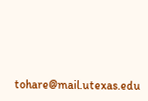tohare@mail.utexas.edu